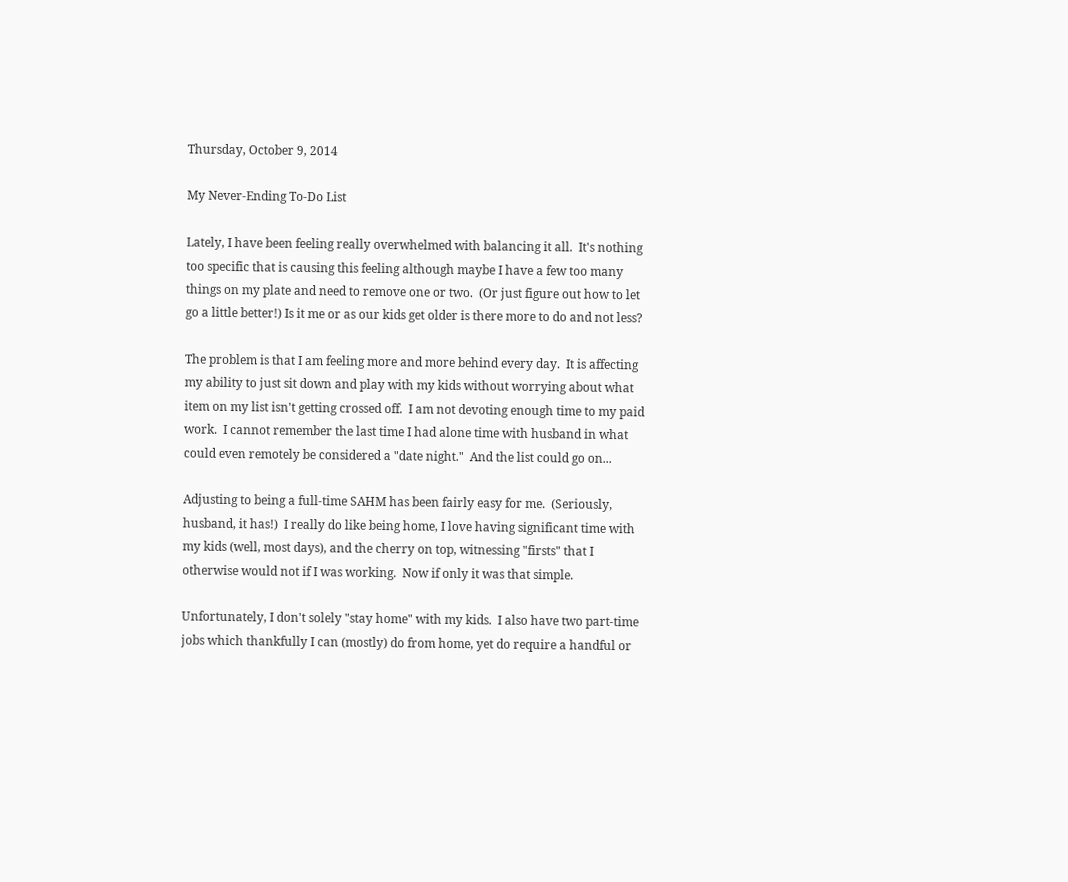Thursday, October 9, 2014

My Never-Ending To-Do List

Lately, I have been feeling really overwhelmed with balancing it all.  It's nothing too specific that is causing this feeling although maybe I have a few too many things on my plate and need to remove one or two.  (Or just figure out how to let go a little better!) Is it me or as our kids get older is there more to do and not less?

The problem is that I am feeling more and more behind every day.  It is affecting my ability to just sit down and play with my kids without worrying about what item on my list isn't getting crossed off.  I am not devoting enough time to my paid work.  I cannot remember the last time I had alone time with husband in what could even remotely be considered a "date night."  And the list could go on...

Adjusting to being a full-time SAHM has been fairly easy for me.  (Seriously, husband, it has!)  I really do like being home, I love having significant time with my kids (well, most days), and the cherry on top, witnessing "firsts" that I otherwise would not if I was working.  Now if only it was that simple.

Unfortunately, I don't solely "stay home" with my kids.  I also have two part-time jobs which thankfully I can (mostly) do from home, yet do require a handful or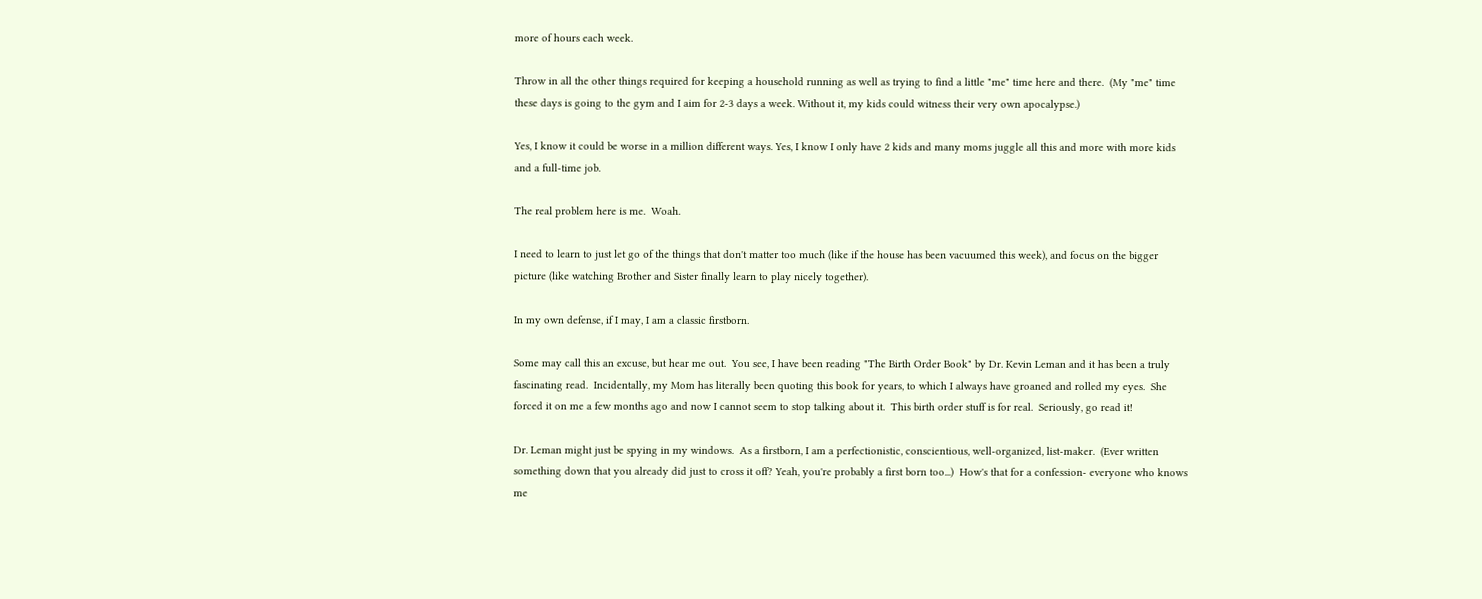more of hours each week.

Throw in all the other things required for keeping a household running as well as trying to find a little "me" time here and there.  (My "me" time these days is going to the gym and I aim for 2-3 days a week. Without it, my kids could witness their very own apocalypse.)

Yes, I know it could be worse in a million different ways. Yes, I know I only have 2 kids and many moms juggle all this and more with more kids and a full-time job.

The real problem here is me.  Woah.

I need to learn to just let go of the things that don't matter too much (like if the house has been vacuumed this week), and focus on the bigger picture (like watching Brother and Sister finally learn to play nicely together).

In my own defense, if I may, I am a classic firstborn.

Some may call this an excuse, but hear me out.  You see, I have been reading "The Birth Order Book" by Dr. Kevin Leman and it has been a truly fascinating read.  Incidentally, my Mom has literally been quoting this book for years, to which I always have groaned and rolled my eyes.  She forced it on me a few months ago and now I cannot seem to stop talking about it.  This birth order stuff is for real.  Seriously, go read it!

Dr. Leman might just be spying in my windows.  As a firstborn, I am a perfectionistic, conscientious, well-organized, list-maker.  (Ever written something down that you already did just to cross it off? Yeah, you're probably a first born too...)  How's that for a confession- everyone who knows me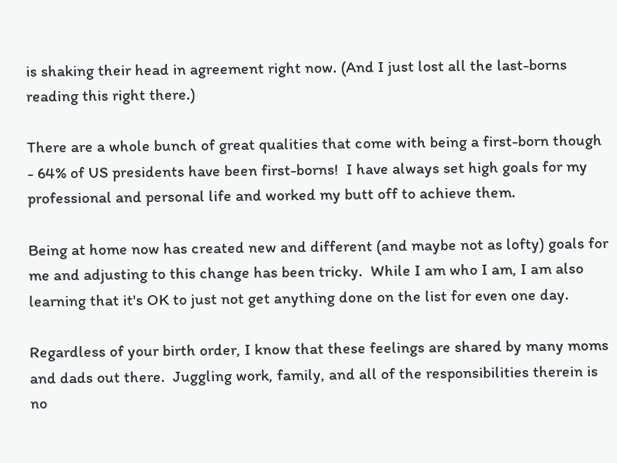is shaking their head in agreement right now. (And I just lost all the last-borns reading this right there.)

There are a whole bunch of great qualities that come with being a first-born though - 64% of US presidents have been first-borns!  I have always set high goals for my professional and personal life and worked my butt off to achieve them.

Being at home now has created new and different (and maybe not as lofty) goals for me and adjusting to this change has been tricky.  While I am who I am, I am also learning that it's OK to just not get anything done on the list for even one day.

Regardless of your birth order, I know that these feelings are shared by many moms and dads out there.  Juggling work, family, and all of the responsibilities therein is no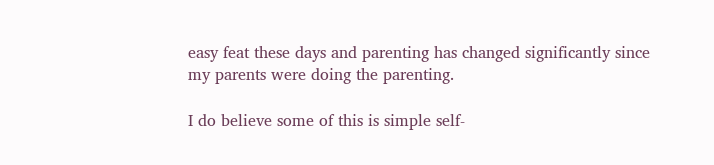easy feat these days and parenting has changed significantly since my parents were doing the parenting.

I do believe some of this is simple self-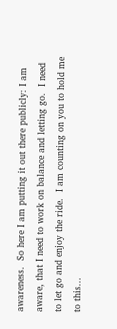awareness.  So here I am putting it out there publicly: I am aware, that I need to work on balance and letting go.  I need to let go and enjoy the ride.  I am counting on you to hold me to this...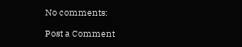No comments:

Post a Comment